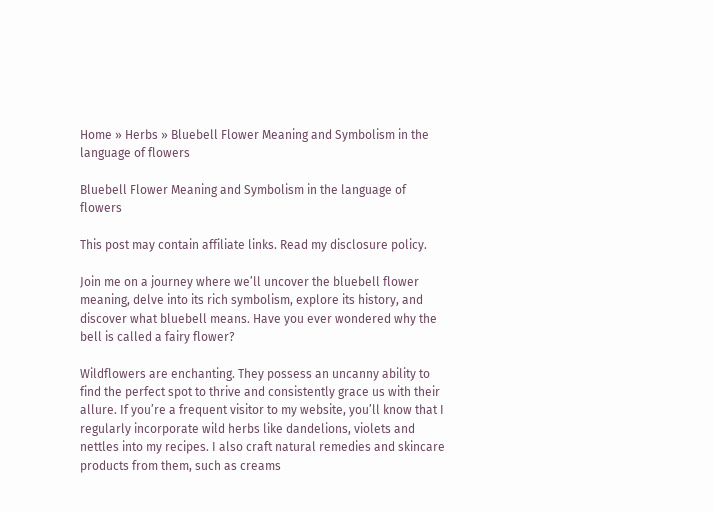Home » Herbs » Bluebell Flower Meaning and Symbolism in the language of flowers

Bluebell Flower Meaning and Symbolism in the language of flowers

This post may contain affiliate links. Read my disclosure policy.

Join me on a journey where we’ll uncover the bluebell flower meaning, delve into its rich symbolism, explore its history, and discover what bluebell means. Have you ever wondered why the bell is called a fairy flower?

Wildflowers are enchanting. They possess an uncanny ability to find the perfect spot to thrive and consistently grace us with their allure. If you’re a frequent visitor to my website, you’ll know that I regularly incorporate wild herbs like dandelions, violets and nettles into my recipes. I also craft natural remedies and skincare products from them, such as creams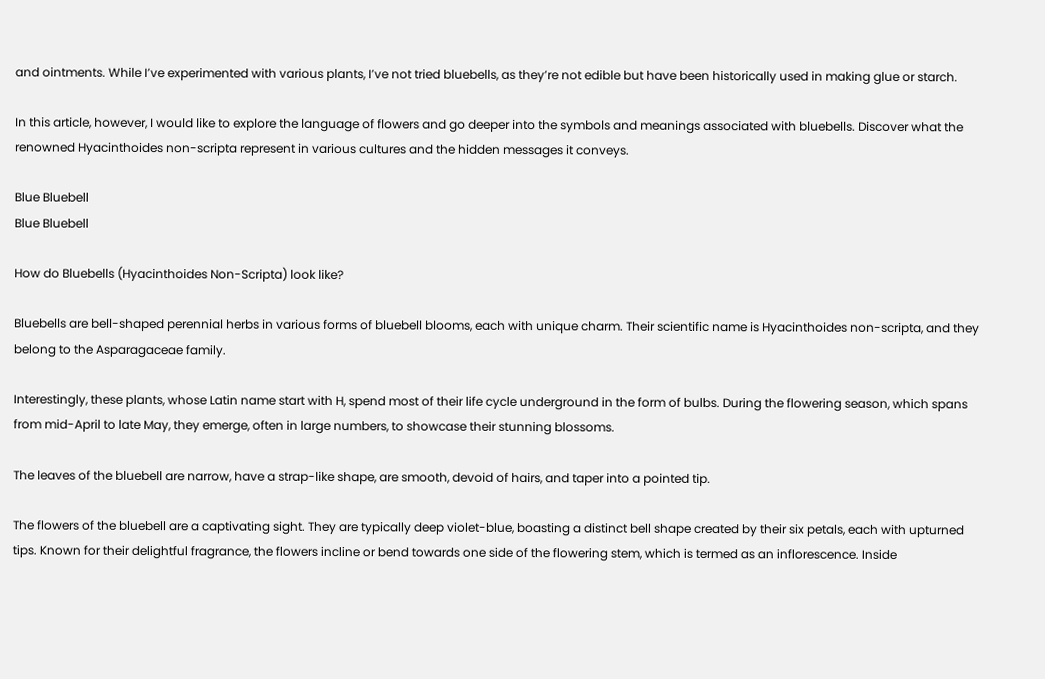and ointments. While I’ve experimented with various plants, I’ve not tried bluebells, as they’re not edible but have been historically used in making glue or starch.

In this article, however, I would like to explore the language of flowers and go deeper into the symbols and meanings associated with bluebells. Discover what the renowned Hyacinthoides non-scripta represent in various cultures and the hidden messages it conveys.

Blue Bluebell
Blue Bluebell

How do Bluebells (Hyacinthoides Non-Scripta) look like?

Bluebells are bell-shaped perennial herbs in various forms of bluebell blooms, each with unique charm. Their scientific name is Hyacinthoides non-scripta, and they belong to the Asparagaceae family.

Interestingly, these plants, whose Latin name start with H, spend most of their life cycle underground in the form of bulbs. During the flowering season, which spans from mid-April to late May, they emerge, often in large numbers, to showcase their stunning blossoms.

The leaves of the bluebell are narrow, have a strap-like shape, are smooth, devoid of hairs, and taper into a pointed tip.

The flowers of the bluebell are a captivating sight. They are typically deep violet-blue, boasting a distinct bell shape created by their six petals, each with upturned tips. Known for their delightful fragrance, the flowers incline or bend towards one side of the flowering stem, which is termed as an inflorescence. Inside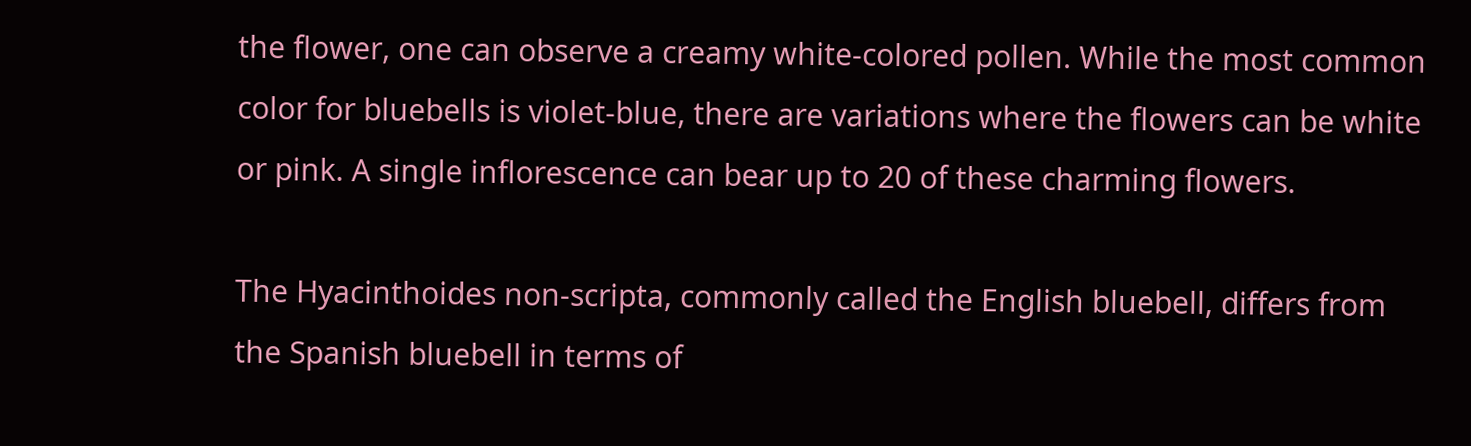the flower, one can observe a creamy white-colored pollen. While the most common color for bluebells is violet-blue, there are variations where the flowers can be white or pink. A single inflorescence can bear up to 20 of these charming flowers.

The Hyacinthoides non-scripta, commonly called the English bluebell, differs from the Spanish bluebell in terms of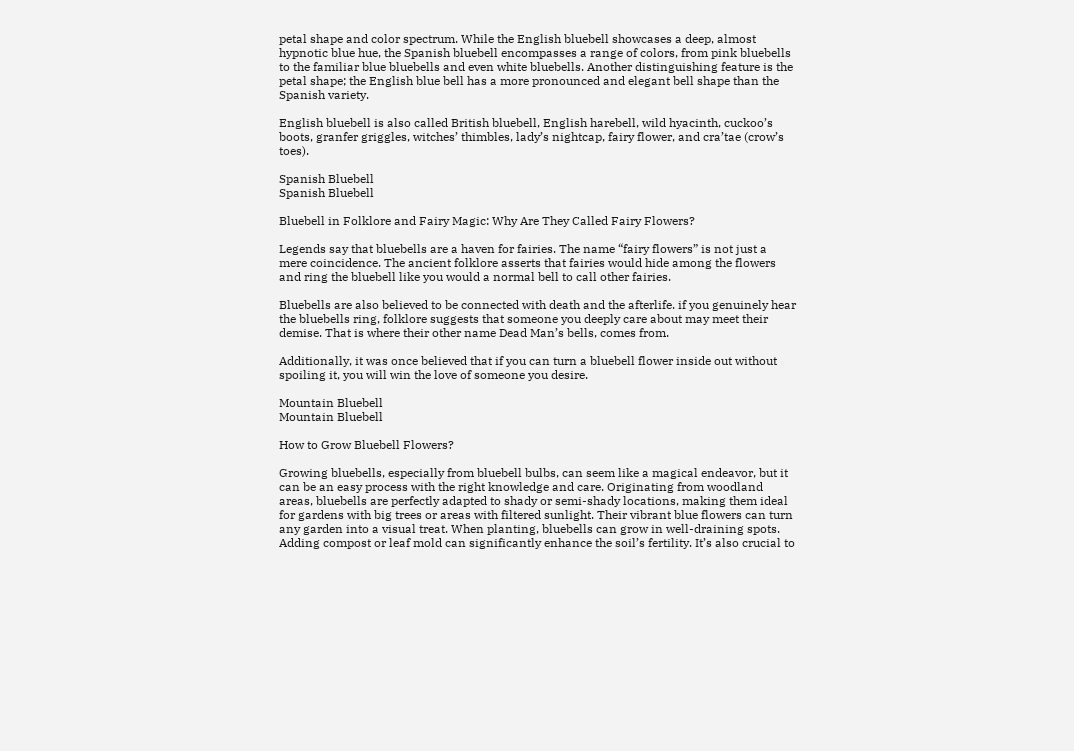petal shape and color spectrum. While the English bluebell showcases a deep, almost hypnotic blue hue, the Spanish bluebell encompasses a range of colors, from pink bluebells to the familiar blue bluebells and even white bluebells. Another distinguishing feature is the petal shape; the English blue bell has a more pronounced and elegant bell shape than the Spanish variety.

English bluebell is also called British bluebell, English harebell, wild hyacinth, cuckoo’s boots, granfer griggles, witches’ thimbles, lady’s nightcap, fairy flower, and cra’tae (crow’s toes).

Spanish Bluebell
Spanish Bluebell

Bluebell in Folklore and Fairy Magic: Why Are They Called Fairy Flowers?

Legends say that bluebells are a haven for fairies. The name “fairy flowers” is not just a mere coincidence. The ancient folklore asserts that fairies would hide among the flowers and ring the bluebell like you would a normal bell to call other fairies.

Bluebells are also believed to be connected with death and the afterlife. if you genuinely hear the bluebells ring, folklore suggests that someone you deeply care about may meet their demise. That is where their other name Dead Man’s bells, comes from.

Additionally, it was once believed that if you can turn a bluebell flower inside out without spoiling it, you will win the love of someone you desire.

Mountain Bluebell
Mountain Bluebell

How to Grow Bluebell Flowers?

Growing bluebells, especially from bluebell bulbs, can seem like a magical endeavor, but it can be an easy process with the right knowledge and care. Originating from woodland areas, bluebells are perfectly adapted to shady or semi-shady locations, making them ideal for gardens with big trees or areas with filtered sunlight. Their vibrant blue flowers can turn any garden into a visual treat. When planting, bluebells can grow in well-draining spots. Adding compost or leaf mold can significantly enhance the soil’s fertility. It’s also crucial to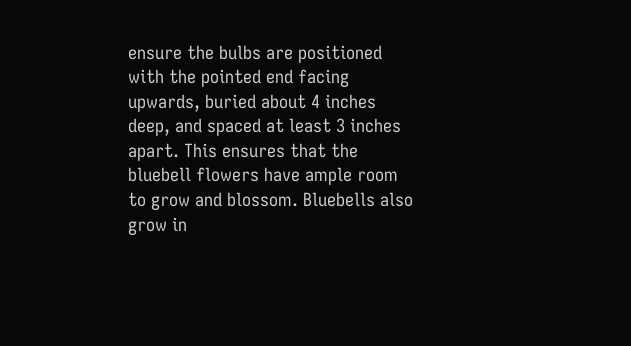ensure the bulbs are positioned with the pointed end facing upwards, buried about 4 inches deep, and spaced at least 3 inches apart. This ensures that the bluebell flowers have ample room to grow and blossom. Bluebells also grow in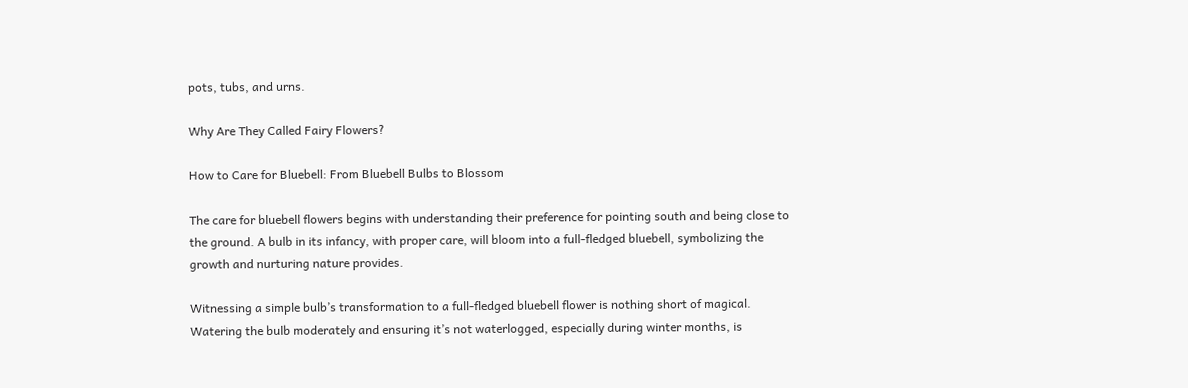pots, tubs, and urns.

Why Are They Called Fairy Flowers?

How to Care for Bluebell: From Bluebell Bulbs to Blossom

The care for bluebell flowers begins with understanding their preference for pointing south and being close to the ground. A bulb in its infancy, with proper care, will bloom into a full-fledged bluebell, symbolizing the growth and nurturing nature provides.

Witnessing a simple bulb’s transformation to a full-fledged bluebell flower is nothing short of magical. Watering the bulb moderately and ensuring it’s not waterlogged, especially during winter months, is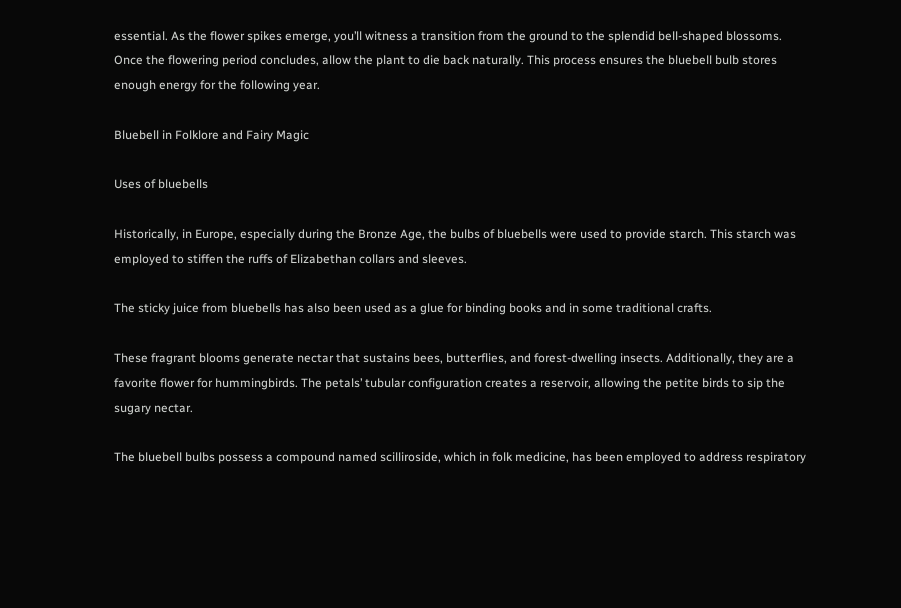essential. As the flower spikes emerge, you’ll witness a transition from the ground to the splendid bell-shaped blossoms. Once the flowering period concludes, allow the plant to die back naturally. This process ensures the bluebell bulb stores enough energy for the following year.

Bluebell in Folklore and Fairy Magic

Uses of bluebells

Historically, in Europe, especially during the Bronze Age, the bulbs of bluebells were used to provide starch. This starch was employed to stiffen the ruffs of Elizabethan collars and sleeves.

The sticky juice from bluebells has also been used as a glue for binding books and in some traditional crafts.

These fragrant blooms generate nectar that sustains bees, butterflies, and forest-dwelling insects. Additionally, they are a favorite flower for hummingbirds. The petals’ tubular configuration creates a reservoir, allowing the petite birds to sip the sugary nectar.

The bluebell bulbs possess a compound named scilliroside, which in folk medicine, has been employed to address respiratory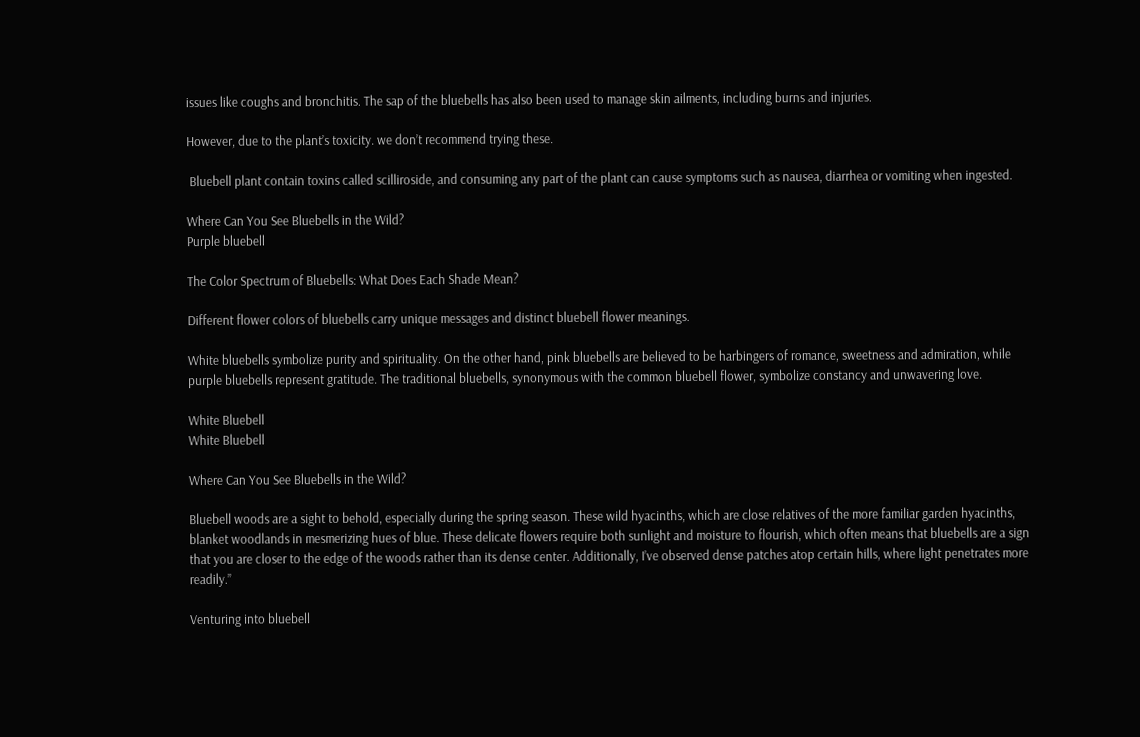issues like coughs and bronchitis. The sap of the bluebells has also been used to manage skin ailments, including burns and injuries.

However, due to the plant’s toxicity. we don’t recommend trying these.

 Bluebell plant contain toxins called scilliroside, and consuming any part of the plant can cause symptoms such as nausea, diarrhea or vomiting when ingested.

Where Can You See Bluebells in the Wild?
Purple bluebell

The Color Spectrum of Bluebells: What Does Each Shade Mean?

Different flower colors of bluebells carry unique messages and distinct bluebell flower meanings.

White bluebells symbolize purity and spirituality. On the other hand, pink bluebells are believed to be harbingers of romance, sweetness and admiration, while purple bluebells represent gratitude. The traditional bluebells, synonymous with the common bluebell flower, symbolize constancy and unwavering love.

White Bluebell
White Bluebell

Where Can You See Bluebells in the Wild?

Bluebell woods are a sight to behold, especially during the spring season. These wild hyacinths, which are close relatives of the more familiar garden hyacinths, blanket woodlands in mesmerizing hues of blue. These delicate flowers require both sunlight and moisture to flourish, which often means that bluebells are a sign that you are closer to the edge of the woods rather than its dense center. Additionally, I’ve observed dense patches atop certain hills, where light penetrates more readily.”

Venturing into bluebell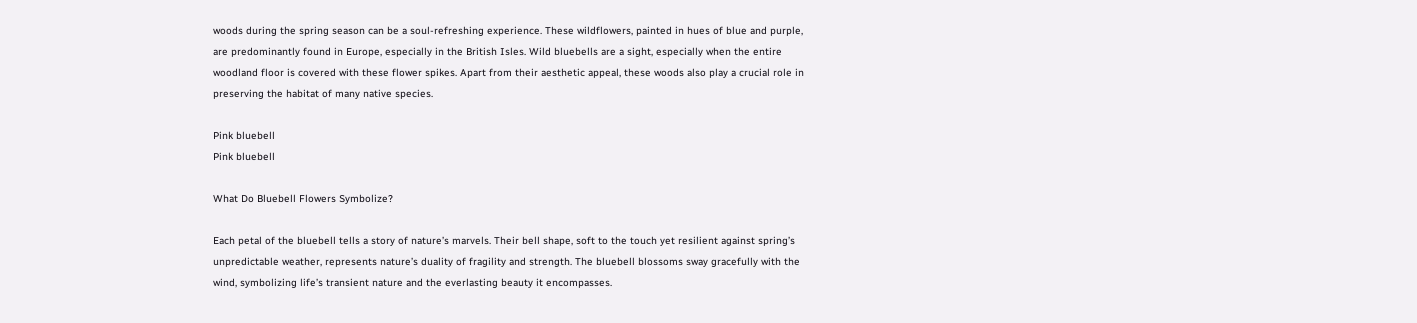woods during the spring season can be a soul-refreshing experience. These wildflowers, painted in hues of blue and purple, are predominantly found in Europe, especially in the British Isles. Wild bluebells are a sight, especially when the entire woodland floor is covered with these flower spikes. Apart from their aesthetic appeal, these woods also play a crucial role in preserving the habitat of many native species.

Pink bluebell
Pink bluebell

What Do Bluebell Flowers Symbolize?

Each petal of the bluebell tells a story of nature’s marvels. Their bell shape, soft to the touch yet resilient against spring’s unpredictable weather, represents nature’s duality of fragility and strength. The bluebell blossoms sway gracefully with the wind, symbolizing life’s transient nature and the everlasting beauty it encompasses.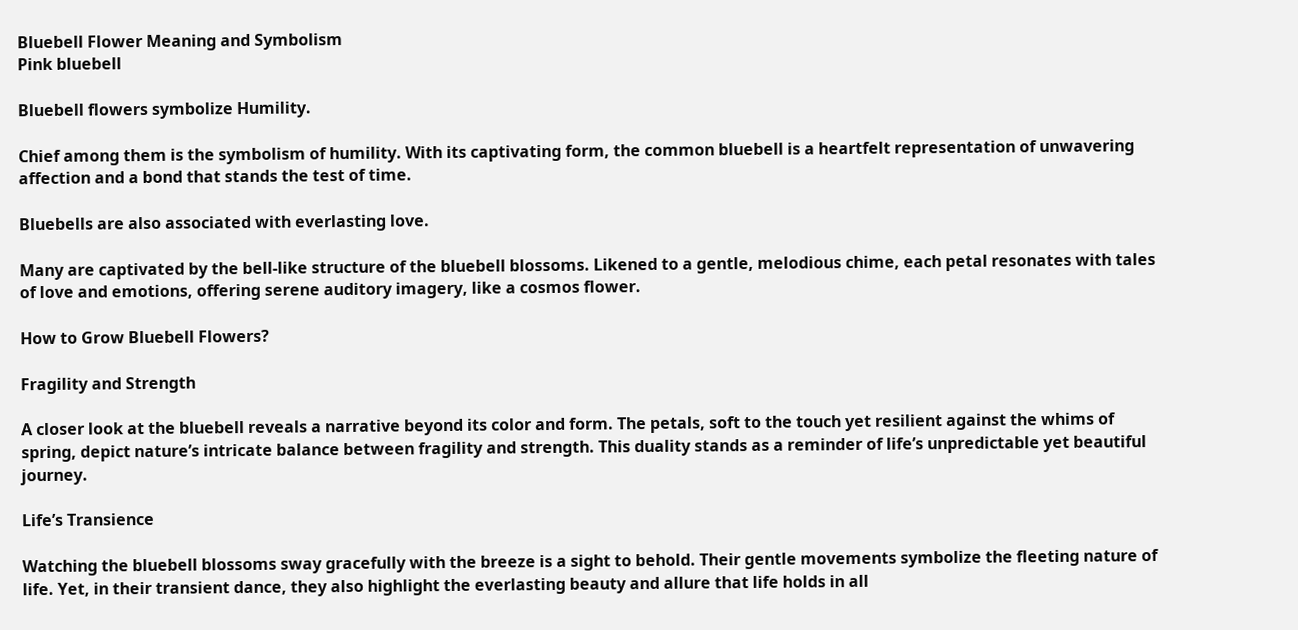Bluebell Flower Meaning and Symbolism
Pink bluebell

Bluebell flowers symbolize Humility.

Chief among them is the symbolism of humility. With its captivating form, the common bluebell is a heartfelt representation of unwavering affection and a bond that stands the test of time.

Bluebells are also associated with everlasting love.

Many are captivated by the bell-like structure of the bluebell blossoms. Likened to a gentle, melodious chime, each petal resonates with tales of love and emotions, offering serene auditory imagery, like a cosmos flower.

How to Grow Bluebell Flowers?

Fragility and Strength

A closer look at the bluebell reveals a narrative beyond its color and form. The petals, soft to the touch yet resilient against the whims of spring, depict nature’s intricate balance between fragility and strength. This duality stands as a reminder of life’s unpredictable yet beautiful journey.

Life’s Transience

Watching the bluebell blossoms sway gracefully with the breeze is a sight to behold. Their gentle movements symbolize the fleeting nature of life. Yet, in their transient dance, they also highlight the everlasting beauty and allure that life holds in all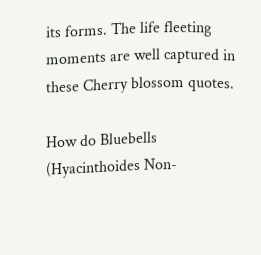its forms. The life fleeting moments are well captured in these Cherry blossom quotes.

How do Bluebells (Hyacinthoides Non-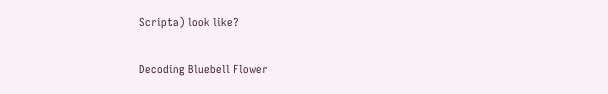Scripta) look like?

Decoding Bluebell Flower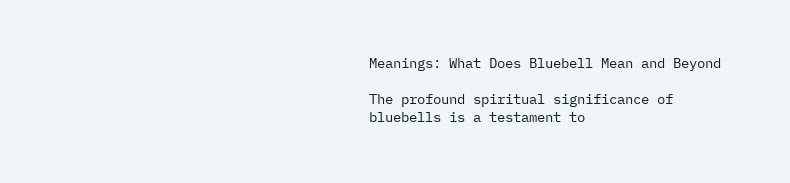Meanings: What Does Bluebell Mean and Beyond

The profound spiritual significance of bluebells is a testament to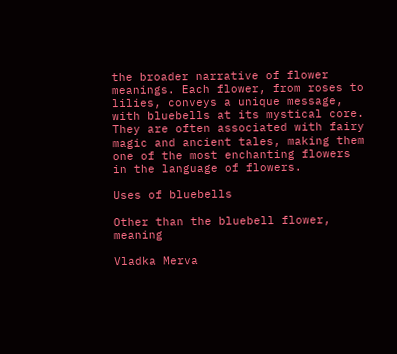the broader narrative of flower meanings. Each flower, from roses to lilies, conveys a unique message, with bluebells at its mystical core. They are often associated with fairy magic and ancient tales, making them one of the most enchanting flowers in the language of flowers.

Uses of bluebells

Other than the bluebell flower, meaning

Vladka Merva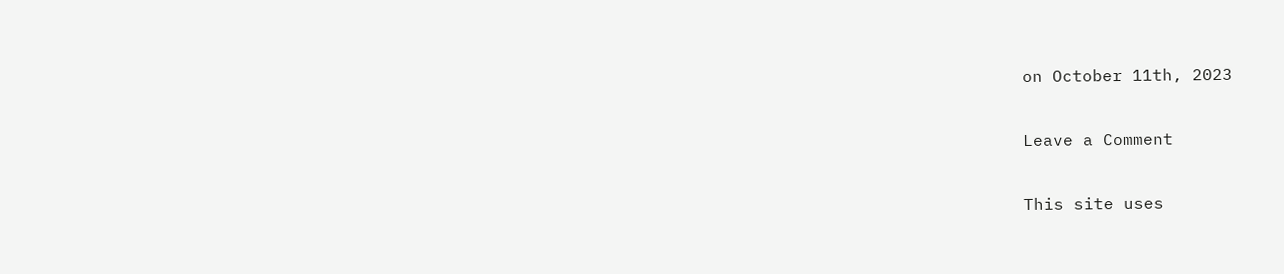on October 11th, 2023

Leave a Comment

This site uses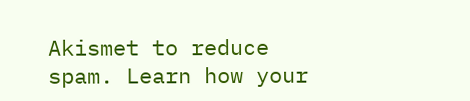Akismet to reduce spam. Learn how your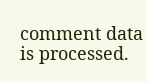comment data is processed.